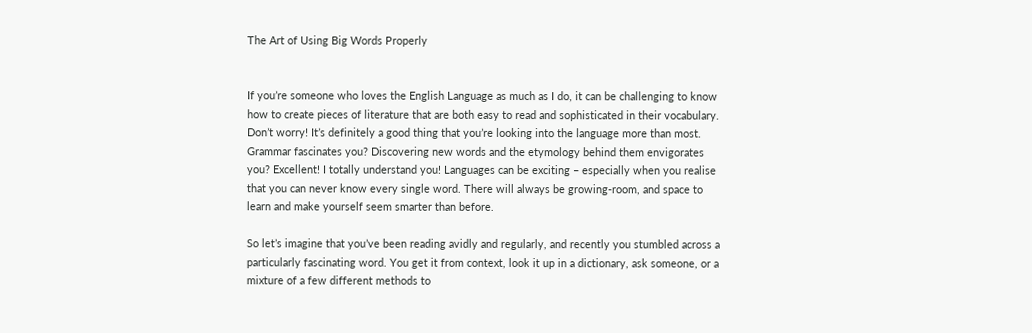The Art of Using Big Words Properly


If you’re someone who loves the English Language as much as I do, it can be challenging to know how to create pieces of literature that are both easy to read and sophisticated in their vocabulary. Don’t worry! It’s definitely a good thing that you’re looking into the language more than most. Grammar fascinates you? Discovering new words and the etymology behind them envigorates you? Excellent! I totally understand you! Languages can be exciting – especially when you realise that you can never know every single word. There will always be growing-room, and space to learn and make yourself seem smarter than before.

So let’s imagine that you’ve been reading avidly and regularly, and recently you stumbled across a particularly fascinating word. You get it from context, look it up in a dictionary, ask someone, or a mixture of a few different methods to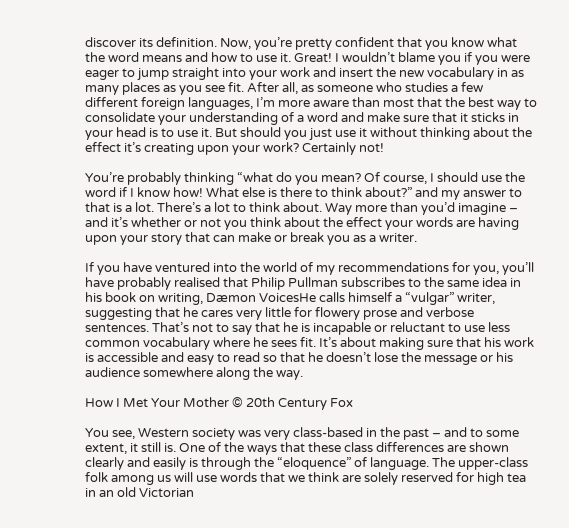discover its definition. Now, you’re pretty confident that you know what the word means and how to use it. Great! I wouldn’t blame you if you were eager to jump straight into your work and insert the new vocabulary in as many places as you see fit. After all, as someone who studies a few different foreign languages, I’m more aware than most that the best way to consolidate your understanding of a word and make sure that it sticks in your head is to use it. But should you just use it without thinking about the effect it’s creating upon your work? Certainly not!

You’re probably thinking “what do you mean? Of course, I should use the word if I know how! What else is there to think about?” and my answer to that is a lot. There’s a lot to think about. Way more than you’d imagine – and it’s whether or not you think about the effect your words are having upon your story that can make or break you as a writer.

If you have ventured into the world of my recommendations for you, you’ll have probably realised that Philip Pullman subscribes to the same idea in his book on writing, Dæmon VoicesHe calls himself a “vulgar” writer, suggesting that he cares very little for flowery prose and verbose sentences. That’s not to say that he is incapable or reluctant to use less common vocabulary where he sees fit. It’s about making sure that his work is accessible and easy to read so that he doesn’t lose the message or his audience somewhere along the way.

How I Met Your Mother © 20th Century Fox

You see, Western society was very class-based in the past – and to some extent, it still is. One of the ways that these class differences are shown clearly and easily is through the “eloquence” of language. The upper-class folk among us will use words that we think are solely reserved for high tea in an old Victorian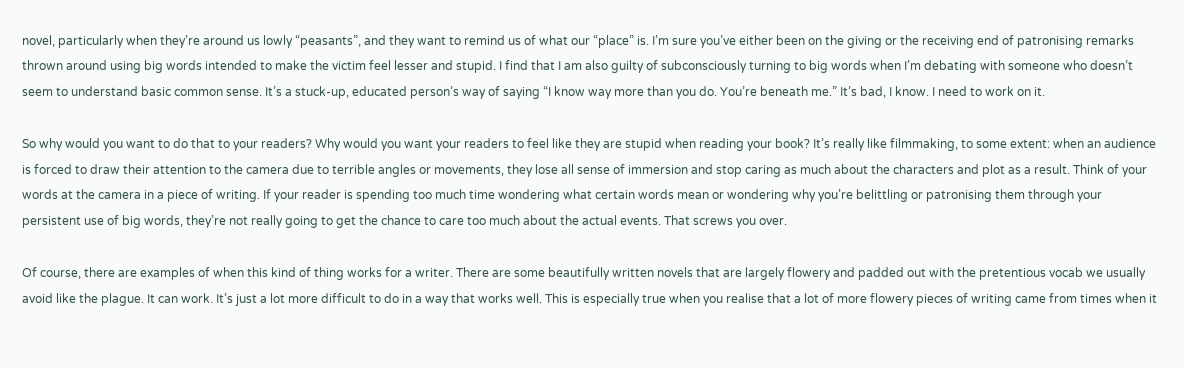novel, particularly when they’re around us lowly “peasants”, and they want to remind us of what our “place” is. I’m sure you’ve either been on the giving or the receiving end of patronising remarks thrown around using big words intended to make the victim feel lesser and stupid. I find that I am also guilty of subconsciously turning to big words when I’m debating with someone who doesn’t seem to understand basic common sense. It’s a stuck-up, educated person’s way of saying “I know way more than you do. You’re beneath me.” It’s bad, I know. I need to work on it.

So why would you want to do that to your readers? Why would you want your readers to feel like they are stupid when reading your book? It’s really like filmmaking, to some extent: when an audience is forced to draw their attention to the camera due to terrible angles or movements, they lose all sense of immersion and stop caring as much about the characters and plot as a result. Think of your words at the camera in a piece of writing. If your reader is spending too much time wondering what certain words mean or wondering why you’re belittling or patronising them through your persistent use of big words, they’re not really going to get the chance to care too much about the actual events. That screws you over.

Of course, there are examples of when this kind of thing works for a writer. There are some beautifully written novels that are largely flowery and padded out with the pretentious vocab we usually avoid like the plague. It can work. It’s just a lot more difficult to do in a way that works well. This is especially true when you realise that a lot of more flowery pieces of writing came from times when it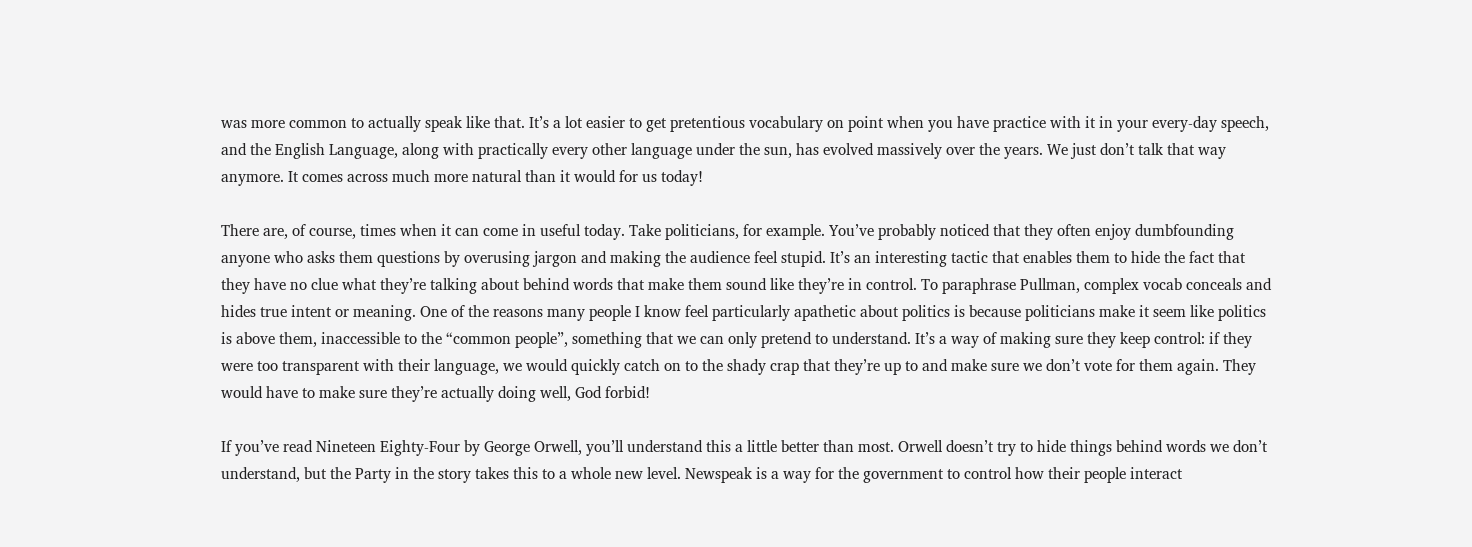was more common to actually speak like that. It’s a lot easier to get pretentious vocabulary on point when you have practice with it in your every-day speech, and the English Language, along with practically every other language under the sun, has evolved massively over the years. We just don’t talk that way anymore. It comes across much more natural than it would for us today!

There are, of course, times when it can come in useful today. Take politicians, for example. You’ve probably noticed that they often enjoy dumbfounding anyone who asks them questions by overusing jargon and making the audience feel stupid. It’s an interesting tactic that enables them to hide the fact that they have no clue what they’re talking about behind words that make them sound like they’re in control. To paraphrase Pullman, complex vocab conceals and hides true intent or meaning. One of the reasons many people I know feel particularly apathetic about politics is because politicians make it seem like politics is above them, inaccessible to the “common people”, something that we can only pretend to understand. It’s a way of making sure they keep control: if they were too transparent with their language, we would quickly catch on to the shady crap that they’re up to and make sure we don’t vote for them again. They would have to make sure they’re actually doing well, God forbid!

If you’ve read Nineteen Eighty-Four by George Orwell, you’ll understand this a little better than most. Orwell doesn’t try to hide things behind words we don’t understand, but the Party in the story takes this to a whole new level. Newspeak is a way for the government to control how their people interact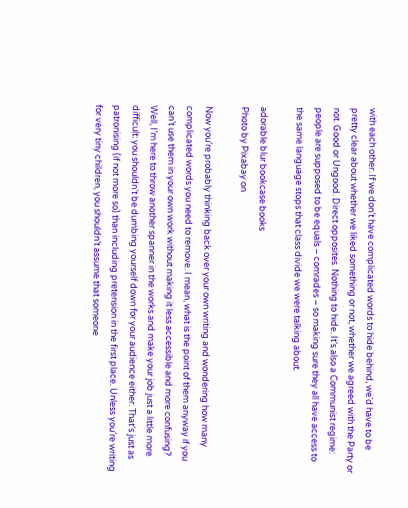with each other. If we don’t have complicated words to hide behind, we’d have to be pretty clear about whether we liked something or not, whether we agreed with the Party or not. Good or Ungood. Direct opposites. Nothing to hide. It’s also a Communist regime: people are supposed to be equals – comrades – so making sure they all have access to the same language stops that class divide we were talking about.

adorable blur bookcase books
Photo by Pixabay on

Now you’re probably thinking back over your own writing and wondering how many complicated words you need to remove. I mean, what is the point of them anyway if you can’t use them in your own work without making it less accessible and more confusing? Well, I’m here to throw another spanner in the works and make your job just a little more difficult: you shouldn’t be dumbing yourself down for your audience either. That’s just as patronising (if not more so) than including pretension in the first place. Unless you’re writing for very tiny children, you shouldn’t assume that someone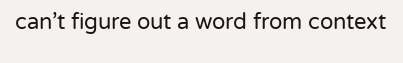can’t figure out a word from context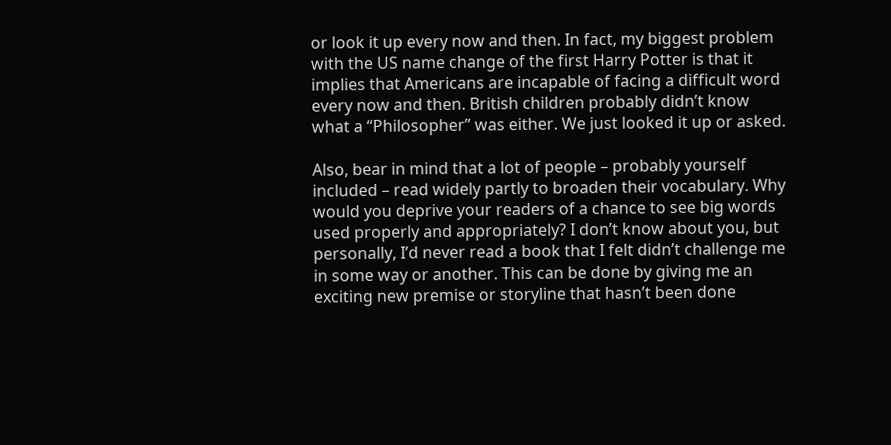or look it up every now and then. In fact, my biggest problem with the US name change of the first Harry Potter is that it implies that Americans are incapable of facing a difficult word every now and then. British children probably didn’t know what a “Philosopher” was either. We just looked it up or asked.

Also, bear in mind that a lot of people – probably yourself included – read widely partly to broaden their vocabulary. Why would you deprive your readers of a chance to see big words used properly and appropriately? I don’t know about you, but personally, I’d never read a book that I felt didn’t challenge me in some way or another. This can be done by giving me an exciting new premise or storyline that hasn’t been done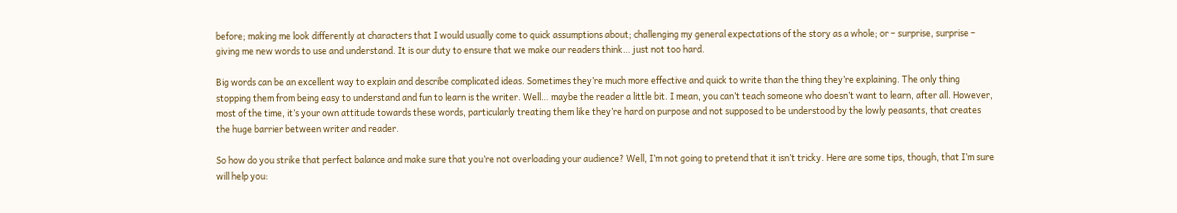before; making me look differently at characters that I would usually come to quick assumptions about; challenging my general expectations of the story as a whole; or – surprise, surprise – giving me new words to use and understand. It is our duty to ensure that we make our readers think… just not too hard.

Big words can be an excellent way to explain and describe complicated ideas. Sometimes they’re much more effective and quick to write than the thing they’re explaining. The only thing stopping them from being easy to understand and fun to learn is the writer. Well… maybe the reader a little bit. I mean, you can’t teach someone who doesn’t want to learn, after all. However, most of the time, it’s your own attitude towards these words, particularly treating them like they’re hard on purpose and not supposed to be understood by the lowly peasants, that creates the huge barrier between writer and reader.

So how do you strike that perfect balance and make sure that you’re not overloading your audience? Well, I’m not going to pretend that it isn’t tricky. Here are some tips, though, that I’m sure will help you: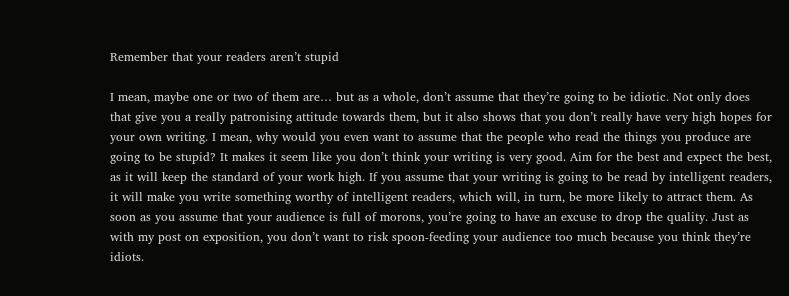Remember that your readers aren’t stupid

I mean, maybe one or two of them are… but as a whole, don’t assume that they’re going to be idiotic. Not only does that give you a really patronising attitude towards them, but it also shows that you don’t really have very high hopes for your own writing. I mean, why would you even want to assume that the people who read the things you produce are going to be stupid? It makes it seem like you don’t think your writing is very good. Aim for the best and expect the best, as it will keep the standard of your work high. If you assume that your writing is going to be read by intelligent readers, it will make you write something worthy of intelligent readers, which will, in turn, be more likely to attract them. As soon as you assume that your audience is full of morons, you’re going to have an excuse to drop the quality. Just as with my post on exposition, you don’t want to risk spoon-feeding your audience too much because you think they’re idiots.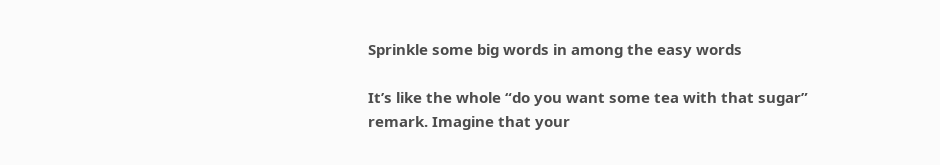Sprinkle some big words in among the easy words

It’s like the whole “do you want some tea with that sugar” remark. Imagine that your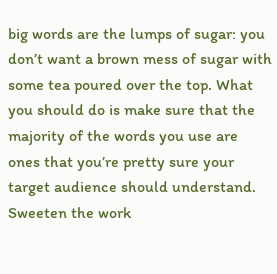big words are the lumps of sugar: you don’t want a brown mess of sugar with some tea poured over the top. What you should do is make sure that the majority of the words you use are ones that you’re pretty sure your target audience should understand. Sweeten the work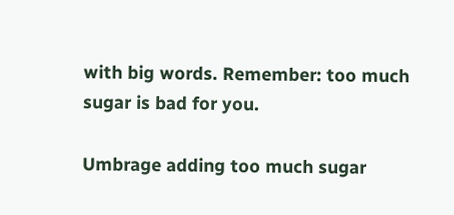with big words. Remember: too much sugar is bad for you.

Umbrage adding too much sugar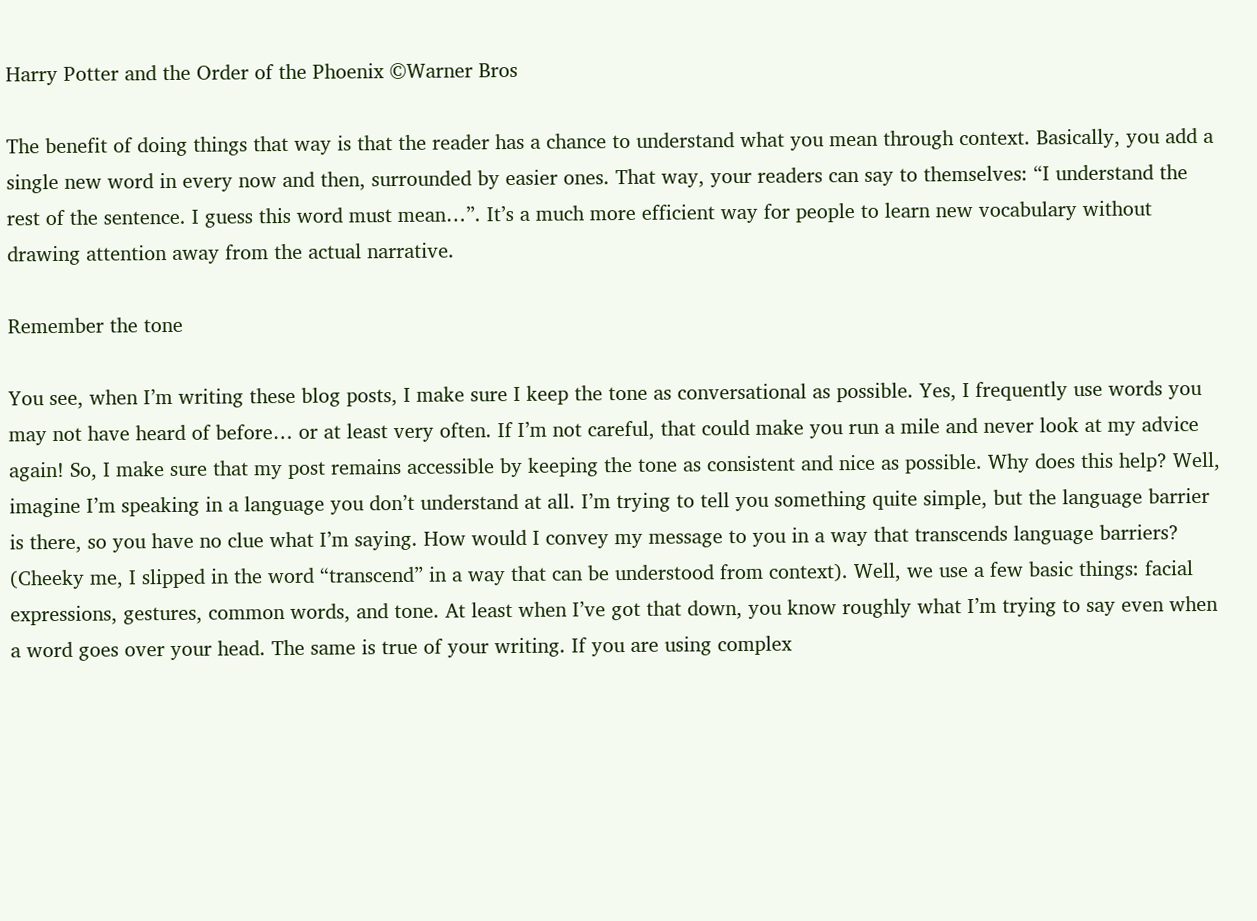Harry Potter and the Order of the Phoenix ©Warner Bros

The benefit of doing things that way is that the reader has a chance to understand what you mean through context. Basically, you add a single new word in every now and then, surrounded by easier ones. That way, your readers can say to themselves: “I understand the rest of the sentence. I guess this word must mean…”. It’s a much more efficient way for people to learn new vocabulary without drawing attention away from the actual narrative.

Remember the tone

You see, when I’m writing these blog posts, I make sure I keep the tone as conversational as possible. Yes, I frequently use words you may not have heard of before… or at least very often. If I’m not careful, that could make you run a mile and never look at my advice again! So, I make sure that my post remains accessible by keeping the tone as consistent and nice as possible. Why does this help? Well, imagine I’m speaking in a language you don’t understand at all. I’m trying to tell you something quite simple, but the language barrier is there, so you have no clue what I’m saying. How would I convey my message to you in a way that transcends language barriers? (Cheeky me, I slipped in the word “transcend” in a way that can be understood from context). Well, we use a few basic things: facial expressions, gestures, common words, and tone. At least when I’ve got that down, you know roughly what I’m trying to say even when a word goes over your head. The same is true of your writing. If you are using complex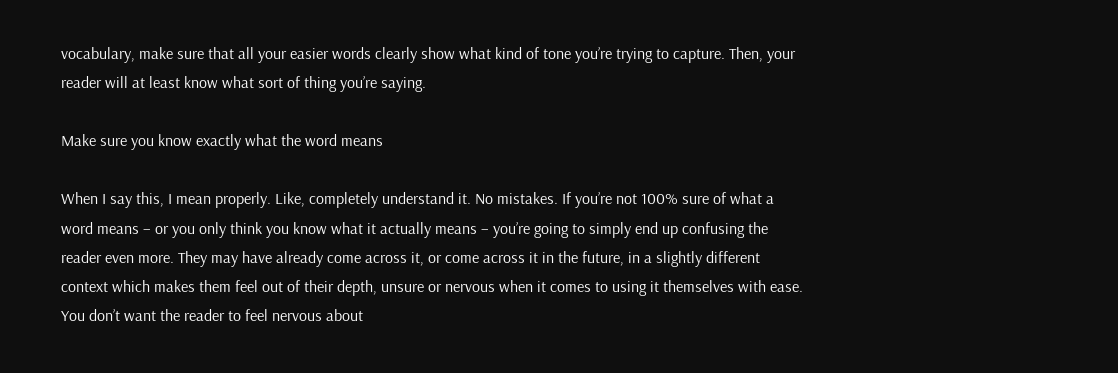vocabulary, make sure that all your easier words clearly show what kind of tone you’re trying to capture. Then, your reader will at least know what sort of thing you’re saying.

Make sure you know exactly what the word means

When I say this, I mean properly. Like, completely understand it. No mistakes. If you’re not 100% sure of what a word means – or you only think you know what it actually means – you’re going to simply end up confusing the reader even more. They may have already come across it, or come across it in the future, in a slightly different context which makes them feel out of their depth, unsure or nervous when it comes to using it themselves with ease. You don’t want the reader to feel nervous about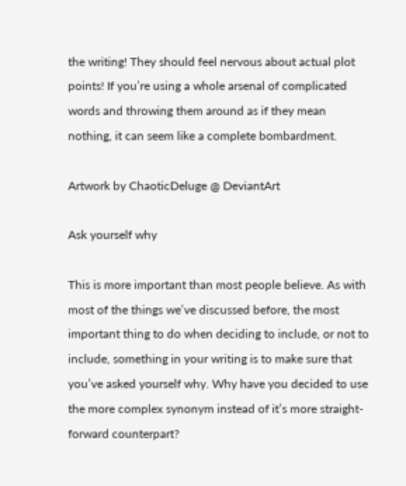the writing! They should feel nervous about actual plot points! If you’re using a whole arsenal of complicated words and throwing them around as if they mean nothing, it can seem like a complete bombardment.

Artwork by ChaoticDeluge @ DeviantArt

Ask yourself why

This is more important than most people believe. As with most of the things we’ve discussed before, the most important thing to do when deciding to include, or not to include, something in your writing is to make sure that you’ve asked yourself why. Why have you decided to use the more complex synonym instead of it’s more straight-forward counterpart?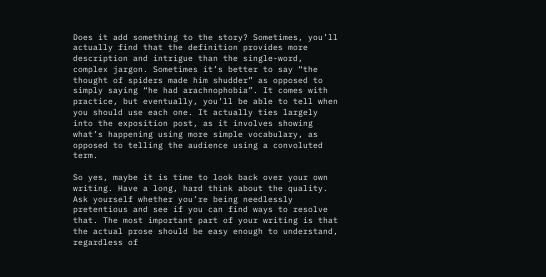Does it add something to the story? Sometimes, you’ll actually find that the definition provides more description and intrigue than the single-word, complex jargon. Sometimes it’s better to say “the thought of spiders made him shudder” as opposed to simply saying “he had arachnophobia”. It comes with practice, but eventually, you’ll be able to tell when you should use each one. It actually ties largely into the exposition post, as it involves showing what’s happening using more simple vocabulary, as opposed to telling the audience using a convoluted term.

So yes, maybe it is time to look back over your own writing. Have a long, hard think about the quality. Ask yourself whether you’re being needlessly pretentious and see if you can find ways to resolve that. The most important part of your writing is that the actual prose should be easy enough to understand, regardless of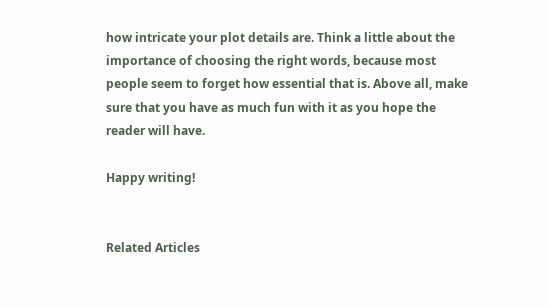how intricate your plot details are. Think a little about the importance of choosing the right words, because most people seem to forget how essential that is. Above all, make sure that you have as much fun with it as you hope the reader will have.

Happy writing!


Related Articles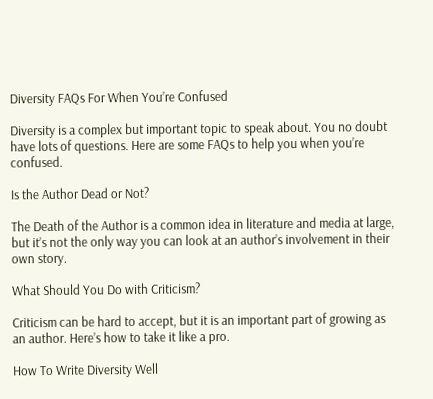Diversity FAQs For When You’re Confused

Diversity is a complex but important topic to speak about. You no doubt have lots of questions. Here are some FAQs to help you when you’re confused.

Is the Author Dead or Not?

The Death of the Author is a common idea in literature and media at large, but it’s not the only way you can look at an author’s involvement in their own story.

What Should You Do with Criticism?

Criticism can be hard to accept, but it is an important part of growing as an author. Here’s how to take it like a pro.

How To Write Diversity Well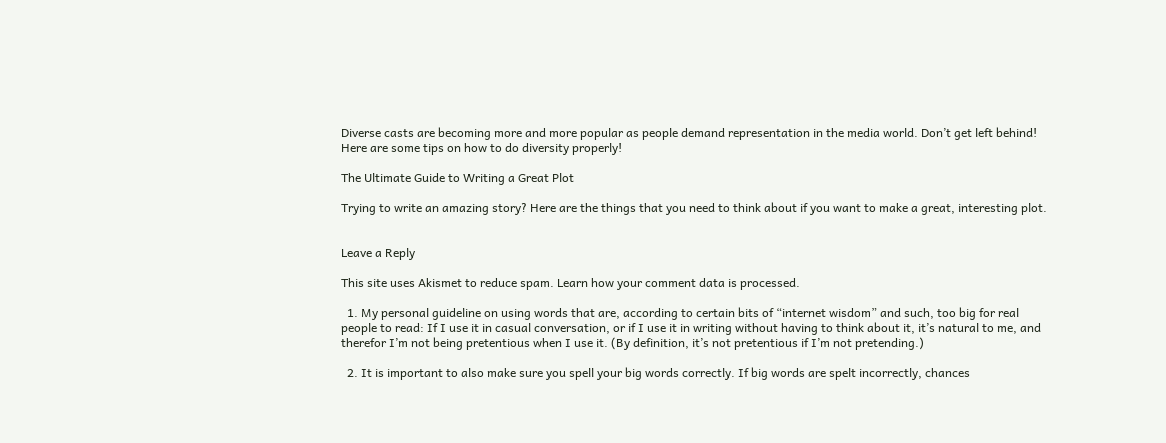Diverse casts are becoming more and more popular as people demand representation in the media world. Don’t get left behind! Here are some tips on how to do diversity properly!

The Ultimate Guide to Writing a Great Plot

Trying to write an amazing story? Here are the things that you need to think about if you want to make a great, interesting plot.


Leave a Reply

This site uses Akismet to reduce spam. Learn how your comment data is processed.

  1. My personal guideline on using words that are, according to certain bits of “internet wisdom” and such, too big for real people to read: If I use it in casual conversation, or if I use it in writing without having to think about it, it’s natural to me, and therefor I’m not being pretentious when I use it. (By definition, it’s not pretentious if I’m not pretending.)

  2. It is important to also make sure you spell your big words correctly. If big words are spelt incorrectly, chances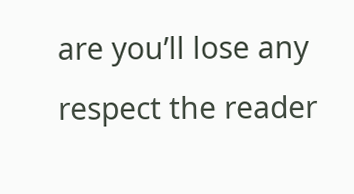are you’ll lose any respect the reader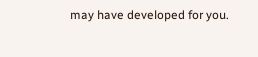may have developed for you.